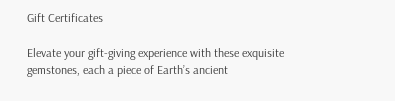Gift Certificates

Elevate your gift-giving experience with these exquisite gemstones, each a piece of Earth’s ancient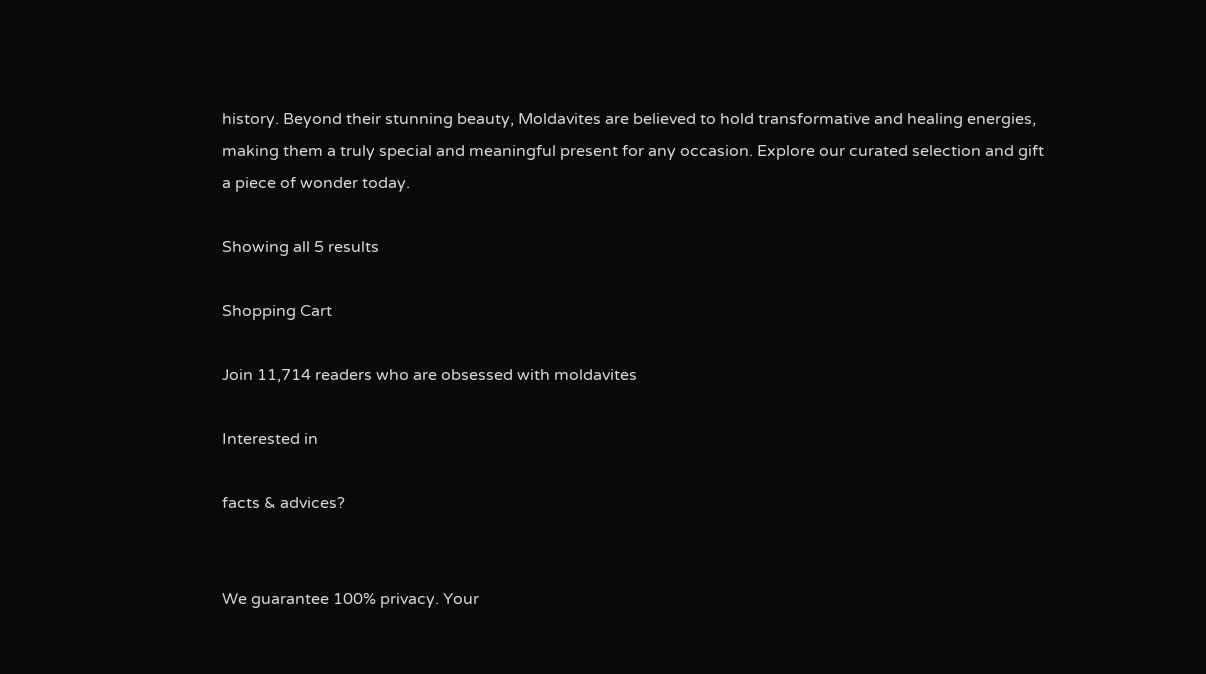history. Beyond their stunning beauty, Moldavites are believed to hold transformative and healing energies, making them a truly special and meaningful present for any occasion. Explore our curated selection and gift a piece of wonder today.

Showing all 5 results

Shopping Cart

Join 11,714 readers who are obsessed with moldavites

Interested in

facts & advices?


We guarantee 100% privacy. Your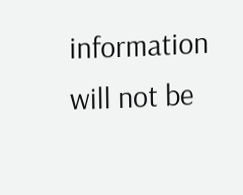information will not be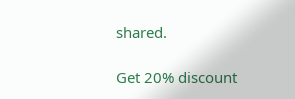shared.

Get 20% discount